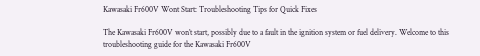Kawasaki Fr600V Wont Start: Troubleshooting Tips for Quick Fixes

The Kawasaki Fr600V won’t start, possibly due to a fault in the ignition system or fuel delivery. Welcome to this troubleshooting guide for the Kawasaki Fr600V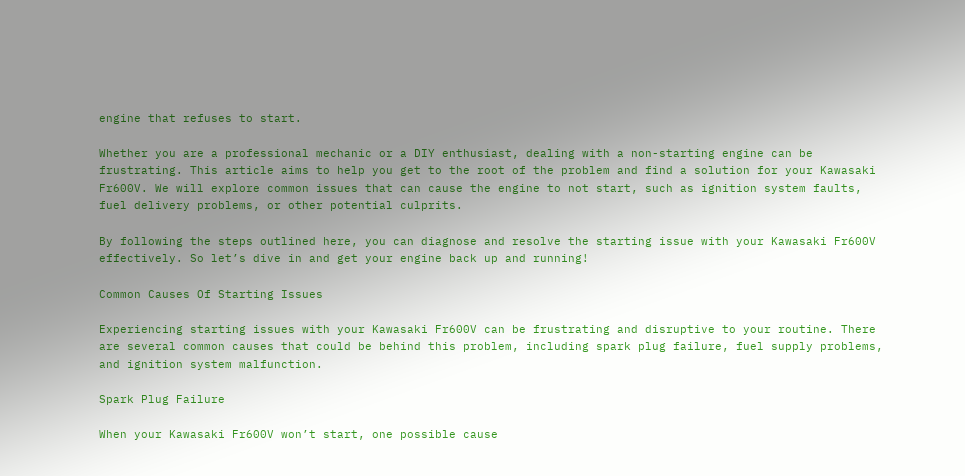engine that refuses to start.

Whether you are a professional mechanic or a DIY enthusiast, dealing with a non-starting engine can be frustrating. This article aims to help you get to the root of the problem and find a solution for your Kawasaki Fr600V. We will explore common issues that can cause the engine to not start, such as ignition system faults, fuel delivery problems, or other potential culprits.

By following the steps outlined here, you can diagnose and resolve the starting issue with your Kawasaki Fr600V effectively. So let’s dive in and get your engine back up and running!

Common Causes Of Starting Issues

Experiencing starting issues with your Kawasaki Fr600V can be frustrating and disruptive to your routine. There are several common causes that could be behind this problem, including spark plug failure, fuel supply problems, and ignition system malfunction.

Spark Plug Failure

When your Kawasaki Fr600V won’t start, one possible cause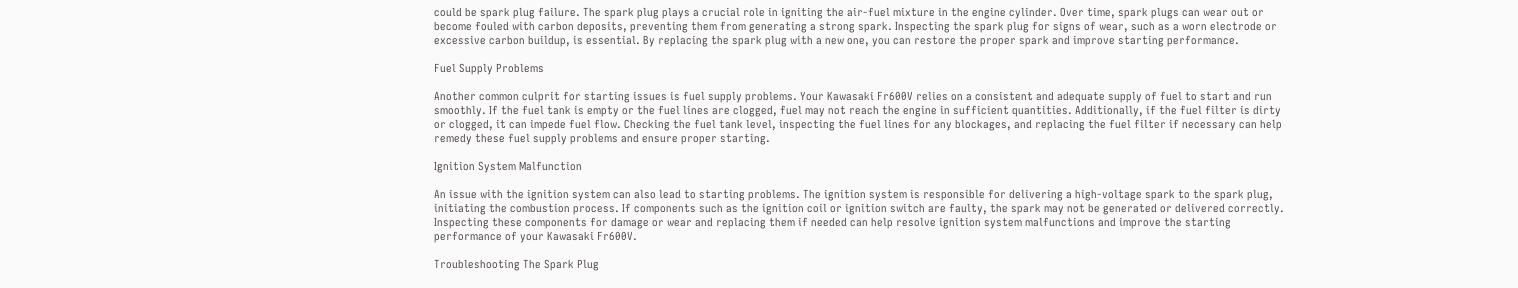could be spark plug failure. The spark plug plays a crucial role in igniting the air-fuel mixture in the engine cylinder. Over time, spark plugs can wear out or become fouled with carbon deposits, preventing them from generating a strong spark. Inspecting the spark plug for signs of wear, such as a worn electrode or excessive carbon buildup, is essential. By replacing the spark plug with a new one, you can restore the proper spark and improve starting performance.

Fuel Supply Problems

Another common culprit for starting issues is fuel supply problems. Your Kawasaki Fr600V relies on a consistent and adequate supply of fuel to start and run smoothly. If the fuel tank is empty or the fuel lines are clogged, fuel may not reach the engine in sufficient quantities. Additionally, if the fuel filter is dirty or clogged, it can impede fuel flow. Checking the fuel tank level, inspecting the fuel lines for any blockages, and replacing the fuel filter if necessary can help remedy these fuel supply problems and ensure proper starting.

Ignition System Malfunction

An issue with the ignition system can also lead to starting problems. The ignition system is responsible for delivering a high-voltage spark to the spark plug, initiating the combustion process. If components such as the ignition coil or ignition switch are faulty, the spark may not be generated or delivered correctly. Inspecting these components for damage or wear and replacing them if needed can help resolve ignition system malfunctions and improve the starting performance of your Kawasaki Fr600V.

Troubleshooting The Spark Plug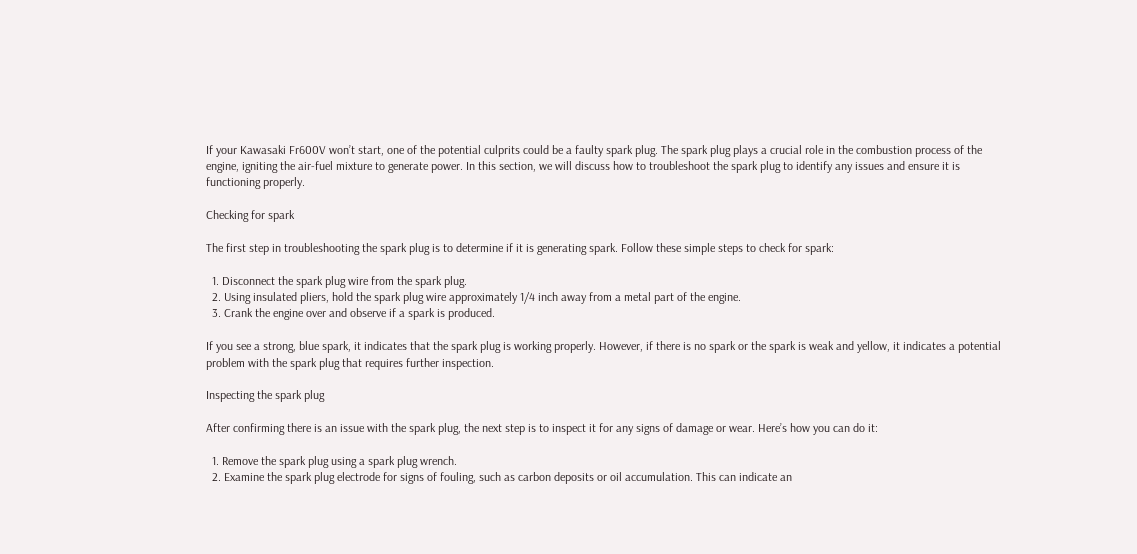If your Kawasaki Fr600V won’t start, one of the potential culprits could be a faulty spark plug. The spark plug plays a crucial role in the combustion process of the engine, igniting the air-fuel mixture to generate power. In this section, we will discuss how to troubleshoot the spark plug to identify any issues and ensure it is functioning properly.

Checking for spark

The first step in troubleshooting the spark plug is to determine if it is generating spark. Follow these simple steps to check for spark:

  1. Disconnect the spark plug wire from the spark plug.
  2. Using insulated pliers, hold the spark plug wire approximately 1/4 inch away from a metal part of the engine.
  3. Crank the engine over and observe if a spark is produced.

If you see a strong, blue spark, it indicates that the spark plug is working properly. However, if there is no spark or the spark is weak and yellow, it indicates a potential problem with the spark plug that requires further inspection.

Inspecting the spark plug

After confirming there is an issue with the spark plug, the next step is to inspect it for any signs of damage or wear. Here’s how you can do it:

  1. Remove the spark plug using a spark plug wrench.
  2. Examine the spark plug electrode for signs of fouling, such as carbon deposits or oil accumulation. This can indicate an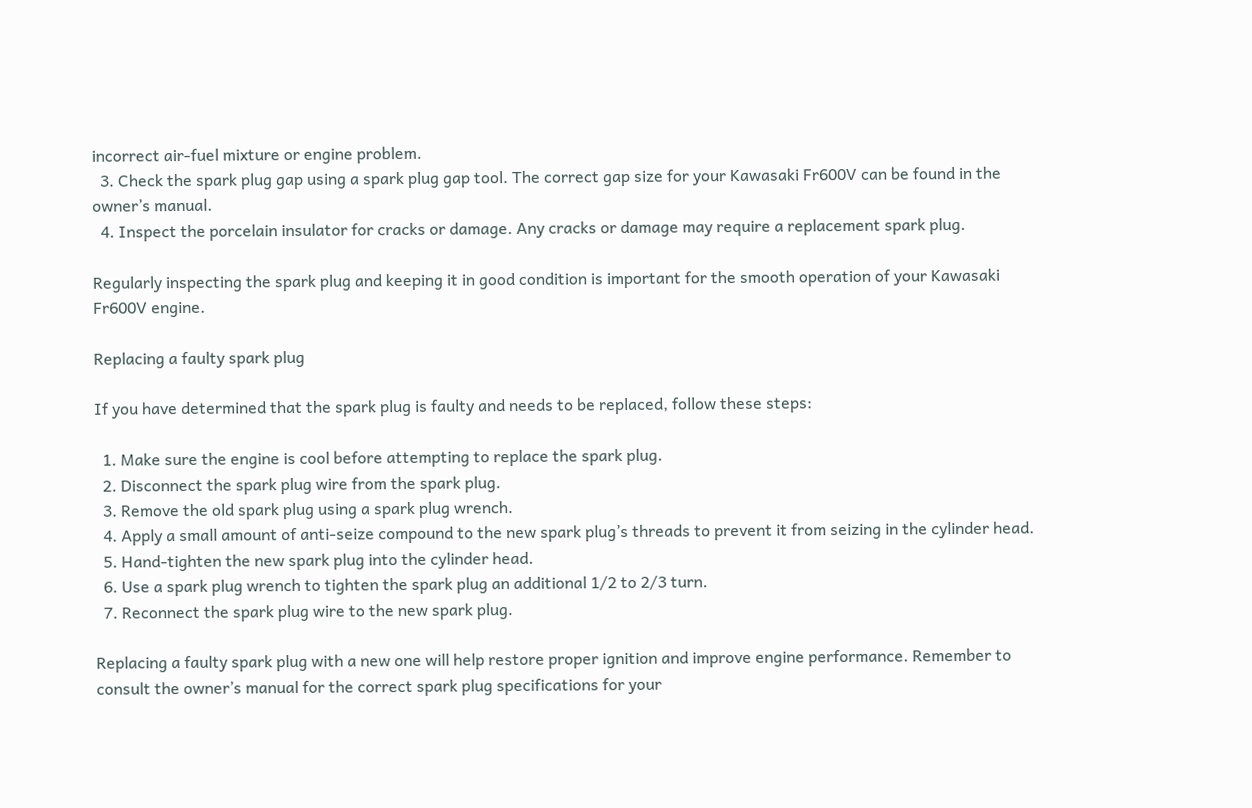incorrect air-fuel mixture or engine problem.
  3. Check the spark plug gap using a spark plug gap tool. The correct gap size for your Kawasaki Fr600V can be found in the owner’s manual.
  4. Inspect the porcelain insulator for cracks or damage. Any cracks or damage may require a replacement spark plug.

Regularly inspecting the spark plug and keeping it in good condition is important for the smooth operation of your Kawasaki Fr600V engine.

Replacing a faulty spark plug

If you have determined that the spark plug is faulty and needs to be replaced, follow these steps:

  1. Make sure the engine is cool before attempting to replace the spark plug.
  2. Disconnect the spark plug wire from the spark plug.
  3. Remove the old spark plug using a spark plug wrench.
  4. Apply a small amount of anti-seize compound to the new spark plug’s threads to prevent it from seizing in the cylinder head.
  5. Hand-tighten the new spark plug into the cylinder head.
  6. Use a spark plug wrench to tighten the spark plug an additional 1/2 to 2/3 turn.
  7. Reconnect the spark plug wire to the new spark plug.

Replacing a faulty spark plug with a new one will help restore proper ignition and improve engine performance. Remember to consult the owner’s manual for the correct spark plug specifications for your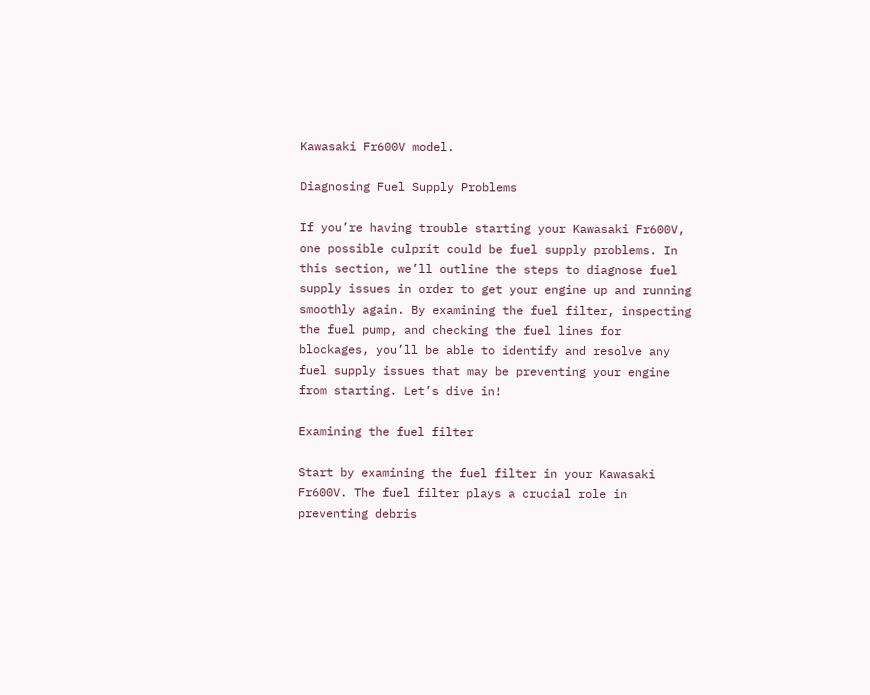Kawasaki Fr600V model.

Diagnosing Fuel Supply Problems

If you’re having trouble starting your Kawasaki Fr600V, one possible culprit could be fuel supply problems. In this section, we’ll outline the steps to diagnose fuel supply issues in order to get your engine up and running smoothly again. By examining the fuel filter, inspecting the fuel pump, and checking the fuel lines for blockages, you’ll be able to identify and resolve any fuel supply issues that may be preventing your engine from starting. Let’s dive in!

Examining the fuel filter

Start by examining the fuel filter in your Kawasaki Fr600V. The fuel filter plays a crucial role in preventing debris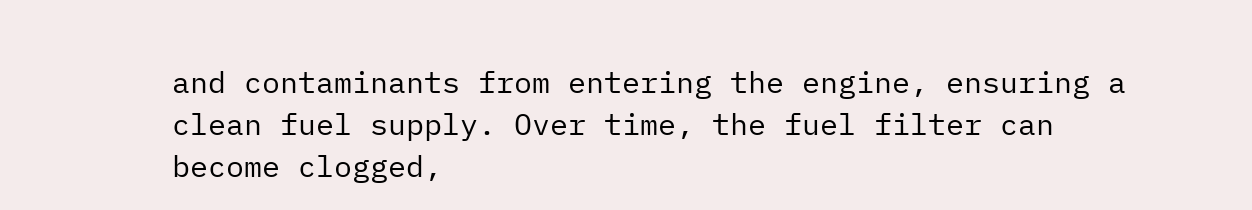and contaminants from entering the engine, ensuring a clean fuel supply. Over time, the fuel filter can become clogged,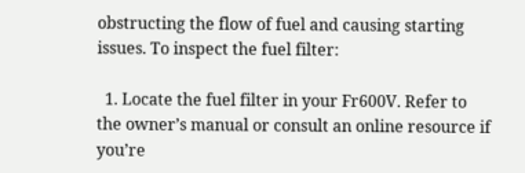obstructing the flow of fuel and causing starting issues. To inspect the fuel filter:

  1. Locate the fuel filter in your Fr600V. Refer to the owner’s manual or consult an online resource if you’re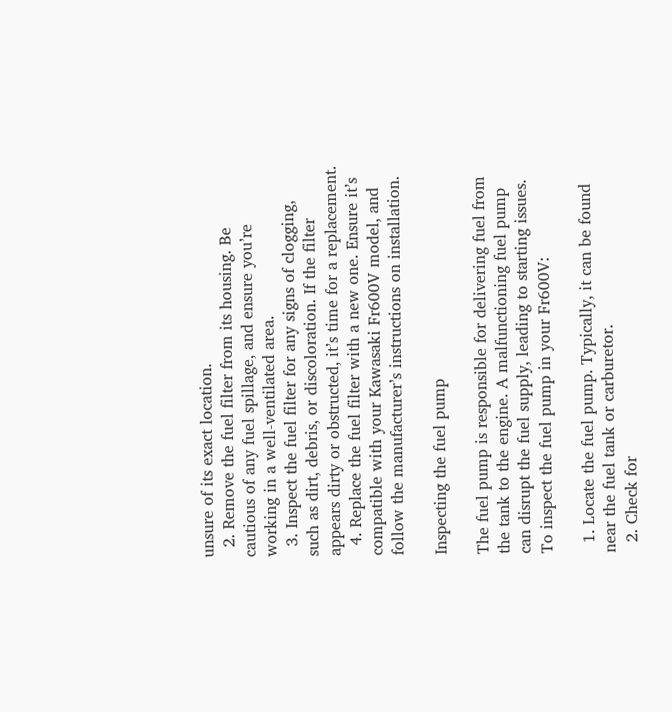unsure of its exact location.
  2. Remove the fuel filter from its housing. Be cautious of any fuel spillage, and ensure you’re working in a well-ventilated area.
  3. Inspect the fuel filter for any signs of clogging, such as dirt, debris, or discoloration. If the filter appears dirty or obstructed, it’s time for a replacement.
  4. Replace the fuel filter with a new one. Ensure it’s compatible with your Kawasaki Fr600V model, and follow the manufacturer’s instructions on installation.

Inspecting the fuel pump

The fuel pump is responsible for delivering fuel from the tank to the engine. A malfunctioning fuel pump can disrupt the fuel supply, leading to starting issues. To inspect the fuel pump in your Fr600V:

  1. Locate the fuel pump. Typically, it can be found near the fuel tank or carburetor.
  2. Check for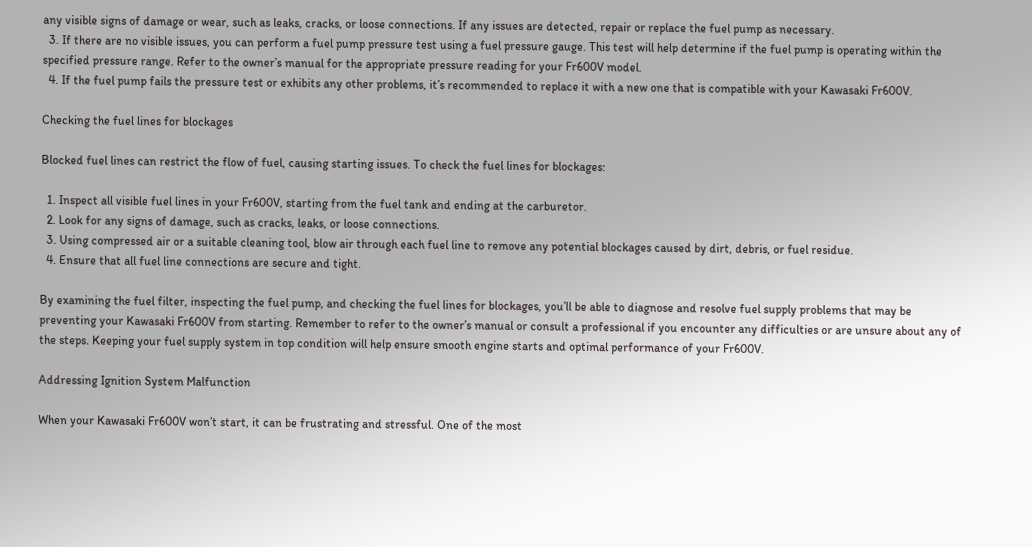any visible signs of damage or wear, such as leaks, cracks, or loose connections. If any issues are detected, repair or replace the fuel pump as necessary.
  3. If there are no visible issues, you can perform a fuel pump pressure test using a fuel pressure gauge. This test will help determine if the fuel pump is operating within the specified pressure range. Refer to the owner’s manual for the appropriate pressure reading for your Fr600V model.
  4. If the fuel pump fails the pressure test or exhibits any other problems, it’s recommended to replace it with a new one that is compatible with your Kawasaki Fr600V.

Checking the fuel lines for blockages

Blocked fuel lines can restrict the flow of fuel, causing starting issues. To check the fuel lines for blockages:

  1. Inspect all visible fuel lines in your Fr600V, starting from the fuel tank and ending at the carburetor.
  2. Look for any signs of damage, such as cracks, leaks, or loose connections.
  3. Using compressed air or a suitable cleaning tool, blow air through each fuel line to remove any potential blockages caused by dirt, debris, or fuel residue.
  4. Ensure that all fuel line connections are secure and tight.

By examining the fuel filter, inspecting the fuel pump, and checking the fuel lines for blockages, you’ll be able to diagnose and resolve fuel supply problems that may be preventing your Kawasaki Fr600V from starting. Remember to refer to the owner’s manual or consult a professional if you encounter any difficulties or are unsure about any of the steps. Keeping your fuel supply system in top condition will help ensure smooth engine starts and optimal performance of your Fr600V.

Addressing Ignition System Malfunction

When your Kawasaki Fr600V won’t start, it can be frustrating and stressful. One of the most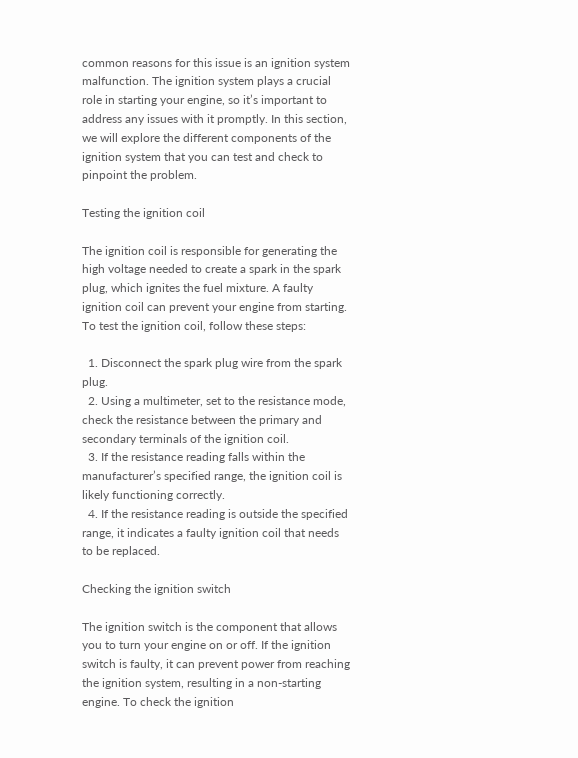common reasons for this issue is an ignition system malfunction. The ignition system plays a crucial role in starting your engine, so it’s important to address any issues with it promptly. In this section, we will explore the different components of the ignition system that you can test and check to pinpoint the problem.

Testing the ignition coil

The ignition coil is responsible for generating the high voltage needed to create a spark in the spark plug, which ignites the fuel mixture. A faulty ignition coil can prevent your engine from starting. To test the ignition coil, follow these steps:

  1. Disconnect the spark plug wire from the spark plug.
  2. Using a multimeter, set to the resistance mode, check the resistance between the primary and secondary terminals of the ignition coil.
  3. If the resistance reading falls within the manufacturer’s specified range, the ignition coil is likely functioning correctly.
  4. If the resistance reading is outside the specified range, it indicates a faulty ignition coil that needs to be replaced.

Checking the ignition switch

The ignition switch is the component that allows you to turn your engine on or off. If the ignition switch is faulty, it can prevent power from reaching the ignition system, resulting in a non-starting engine. To check the ignition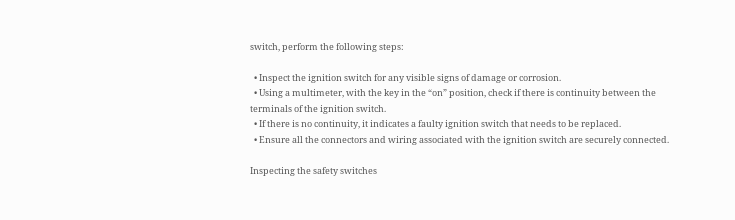switch, perform the following steps:

  • Inspect the ignition switch for any visible signs of damage or corrosion.
  • Using a multimeter, with the key in the “on” position, check if there is continuity between the terminals of the ignition switch.
  • If there is no continuity, it indicates a faulty ignition switch that needs to be replaced.
  • Ensure all the connectors and wiring associated with the ignition switch are securely connected.

Inspecting the safety switches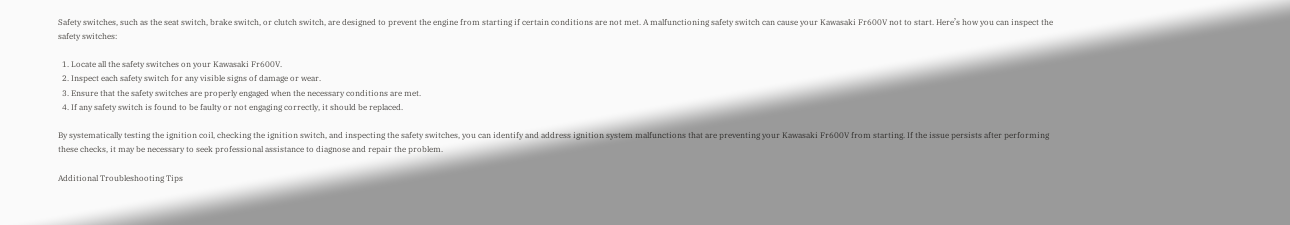Safety switches, such as the seat switch, brake switch, or clutch switch, are designed to prevent the engine from starting if certain conditions are not met. A malfunctioning safety switch can cause your Kawasaki Fr600V not to start. Here’s how you can inspect the safety switches:

  1. Locate all the safety switches on your Kawasaki Fr600V.
  2. Inspect each safety switch for any visible signs of damage or wear.
  3. Ensure that the safety switches are properly engaged when the necessary conditions are met.
  4. If any safety switch is found to be faulty or not engaging correctly, it should be replaced.

By systematically testing the ignition coil, checking the ignition switch, and inspecting the safety switches, you can identify and address ignition system malfunctions that are preventing your Kawasaki Fr600V from starting. If the issue persists after performing these checks, it may be necessary to seek professional assistance to diagnose and repair the problem.

Additional Troubleshooting Tips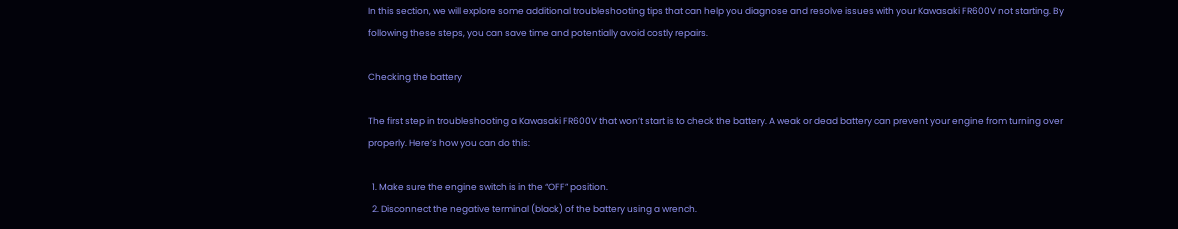In this section, we will explore some additional troubleshooting tips that can help you diagnose and resolve issues with your Kawasaki FR600V not starting. By following these steps, you can save time and potentially avoid costly repairs.

Checking the battery

The first step in troubleshooting a Kawasaki FR600V that won’t start is to check the battery. A weak or dead battery can prevent your engine from turning over properly. Here’s how you can do this:

  1. Make sure the engine switch is in the “OFF” position.
  2. Disconnect the negative terminal (black) of the battery using a wrench.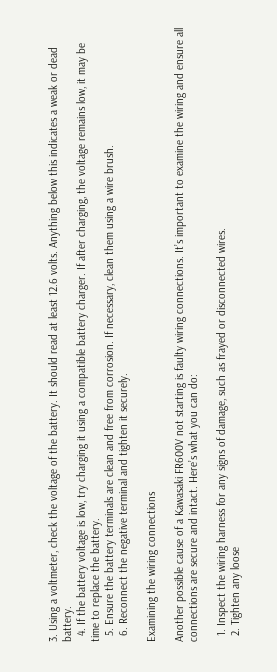3. Using a voltmeter, check the voltage of the battery. It should read at least 12.6 volts. Anything below this indicates a weak or dead battery.
  4. If the battery voltage is low, try charging it using a compatible battery charger. If after charging, the voltage remains low, it may be time to replace the battery.
  5. Ensure the battery terminals are clean and free from corrosion. If necessary, clean them using a wire brush.
  6. Reconnect the negative terminal and tighten it securely.

Examining the wiring connections

Another possible cause of a Kawasaki FR600V not starting is faulty wiring connections. It’s important to examine the wiring and ensure all connections are secure and intact. Here’s what you can do:

  1. Inspect the wiring harness for any signs of damage, such as frayed or disconnected wires.
  2. Tighten any loose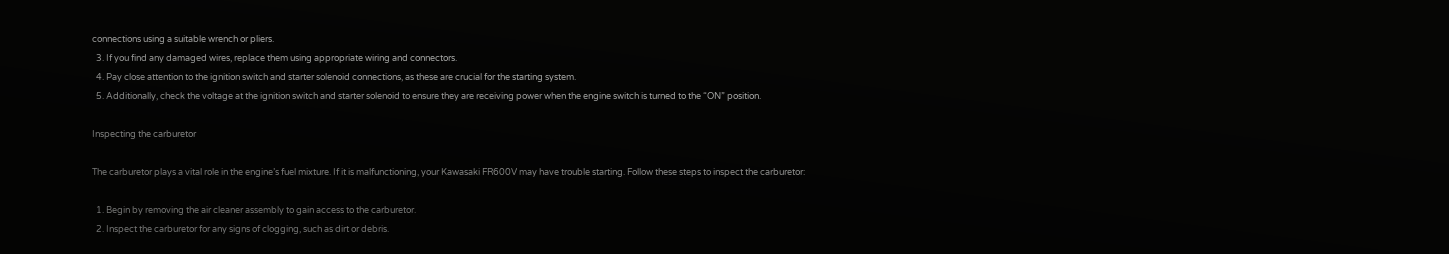connections using a suitable wrench or pliers.
  3. If you find any damaged wires, replace them using appropriate wiring and connectors.
  4. Pay close attention to the ignition switch and starter solenoid connections, as these are crucial for the starting system.
  5. Additionally, check the voltage at the ignition switch and starter solenoid to ensure they are receiving power when the engine switch is turned to the “ON” position.

Inspecting the carburetor

The carburetor plays a vital role in the engine’s fuel mixture. If it is malfunctioning, your Kawasaki FR600V may have trouble starting. Follow these steps to inspect the carburetor:

  1. Begin by removing the air cleaner assembly to gain access to the carburetor.
  2. Inspect the carburetor for any signs of clogging, such as dirt or debris.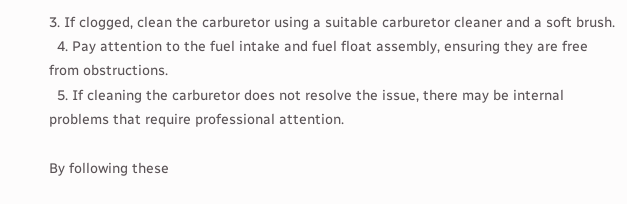3. If clogged, clean the carburetor using a suitable carburetor cleaner and a soft brush.
  4. Pay attention to the fuel intake and fuel float assembly, ensuring they are free from obstructions.
  5. If cleaning the carburetor does not resolve the issue, there may be internal problems that require professional attention.

By following these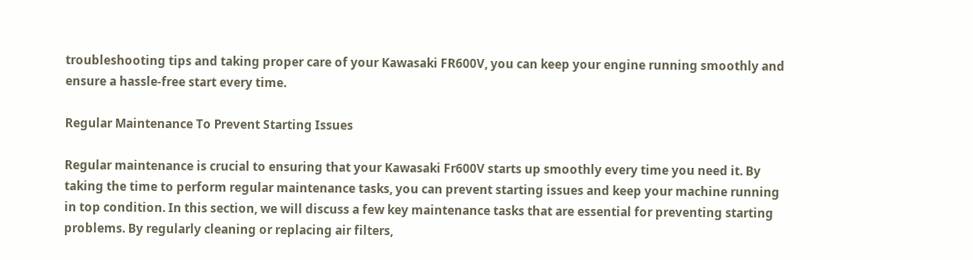troubleshooting tips and taking proper care of your Kawasaki FR600V, you can keep your engine running smoothly and ensure a hassle-free start every time.

Regular Maintenance To Prevent Starting Issues

Regular maintenance is crucial to ensuring that your Kawasaki Fr600V starts up smoothly every time you need it. By taking the time to perform regular maintenance tasks, you can prevent starting issues and keep your machine running in top condition. In this section, we will discuss a few key maintenance tasks that are essential for preventing starting problems. By regularly cleaning or replacing air filters,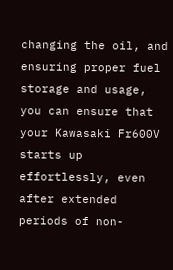changing the oil, and ensuring proper fuel storage and usage, you can ensure that your Kawasaki Fr600V starts up effortlessly, even after extended periods of non-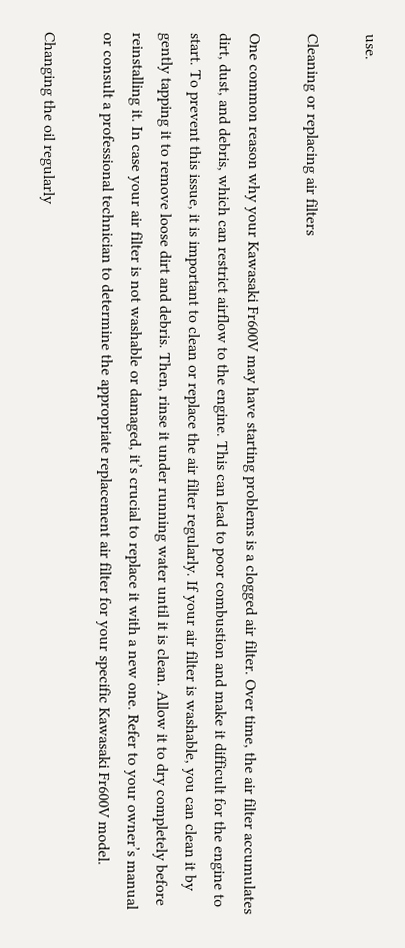use.

Cleaning or replacing air filters

One common reason why your Kawasaki Fr600V may have starting problems is a clogged air filter. Over time, the air filter accumulates dirt, dust, and debris, which can restrict airflow to the engine. This can lead to poor combustion and make it difficult for the engine to start. To prevent this issue, it is important to clean or replace the air filter regularly. If your air filter is washable, you can clean it by gently tapping it to remove loose dirt and debris. Then, rinse it under running water until it is clean. Allow it to dry completely before reinstalling it. In case your air filter is not washable or damaged, it’s crucial to replace it with a new one. Refer to your owner’s manual or consult a professional technician to determine the appropriate replacement air filter for your specific Kawasaki Fr600V model.

Changing the oil regularly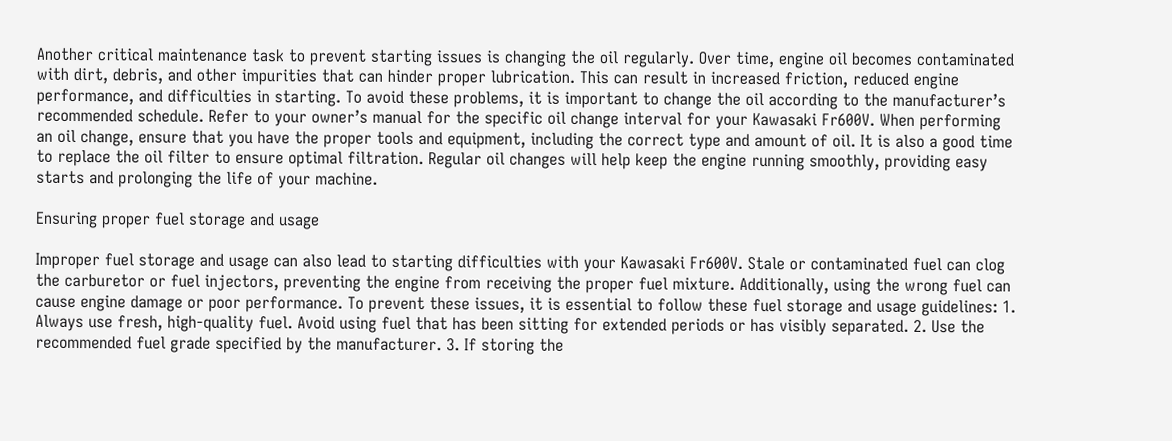Another critical maintenance task to prevent starting issues is changing the oil regularly. Over time, engine oil becomes contaminated with dirt, debris, and other impurities that can hinder proper lubrication. This can result in increased friction, reduced engine performance, and difficulties in starting. To avoid these problems, it is important to change the oil according to the manufacturer’s recommended schedule. Refer to your owner’s manual for the specific oil change interval for your Kawasaki Fr600V. When performing an oil change, ensure that you have the proper tools and equipment, including the correct type and amount of oil. It is also a good time to replace the oil filter to ensure optimal filtration. Regular oil changes will help keep the engine running smoothly, providing easy starts and prolonging the life of your machine.

Ensuring proper fuel storage and usage

Improper fuel storage and usage can also lead to starting difficulties with your Kawasaki Fr600V. Stale or contaminated fuel can clog the carburetor or fuel injectors, preventing the engine from receiving the proper fuel mixture. Additionally, using the wrong fuel can cause engine damage or poor performance. To prevent these issues, it is essential to follow these fuel storage and usage guidelines: 1. Always use fresh, high-quality fuel. Avoid using fuel that has been sitting for extended periods or has visibly separated. 2. Use the recommended fuel grade specified by the manufacturer. 3. If storing the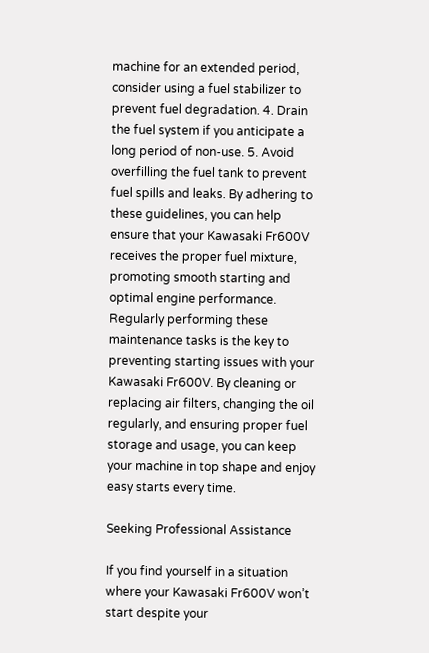machine for an extended period, consider using a fuel stabilizer to prevent fuel degradation. 4. Drain the fuel system if you anticipate a long period of non-use. 5. Avoid overfilling the fuel tank to prevent fuel spills and leaks. By adhering to these guidelines, you can help ensure that your Kawasaki Fr600V receives the proper fuel mixture, promoting smooth starting and optimal engine performance. Regularly performing these maintenance tasks is the key to preventing starting issues with your Kawasaki Fr600V. By cleaning or replacing air filters, changing the oil regularly, and ensuring proper fuel storage and usage, you can keep your machine in top shape and enjoy easy starts every time.

Seeking Professional Assistance

If you find yourself in a situation where your Kawasaki Fr600V won’t start despite your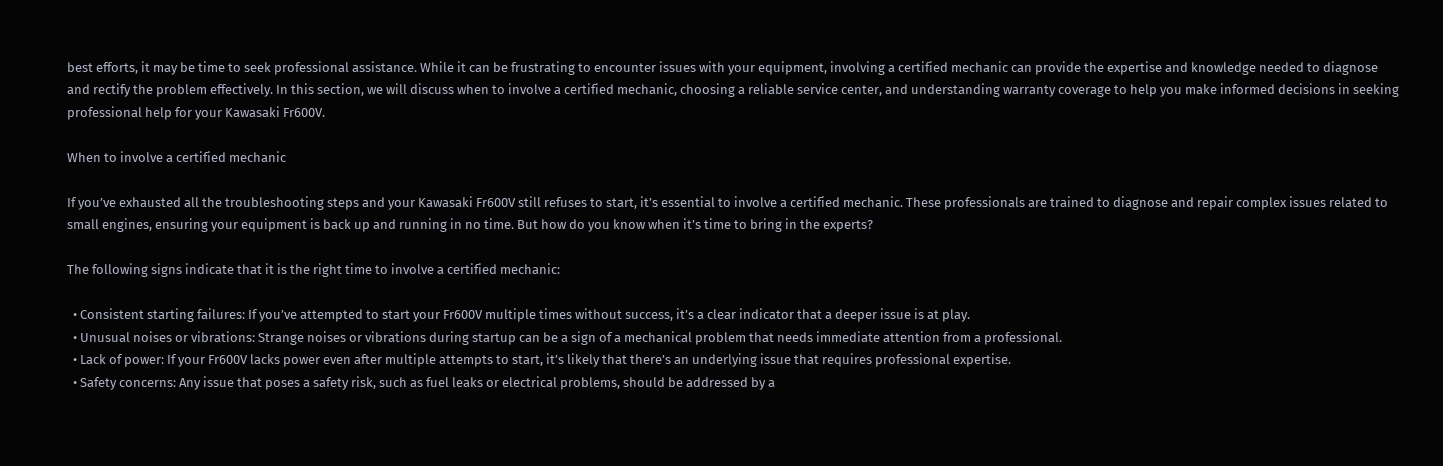best efforts, it may be time to seek professional assistance. While it can be frustrating to encounter issues with your equipment, involving a certified mechanic can provide the expertise and knowledge needed to diagnose and rectify the problem effectively. In this section, we will discuss when to involve a certified mechanic, choosing a reliable service center, and understanding warranty coverage to help you make informed decisions in seeking professional help for your Kawasaki Fr600V.

When to involve a certified mechanic

If you’ve exhausted all the troubleshooting steps and your Kawasaki Fr600V still refuses to start, it’s essential to involve a certified mechanic. These professionals are trained to diagnose and repair complex issues related to small engines, ensuring your equipment is back up and running in no time. But how do you know when it’s time to bring in the experts?

The following signs indicate that it is the right time to involve a certified mechanic:

  • Consistent starting failures: If you’ve attempted to start your Fr600V multiple times without success, it’s a clear indicator that a deeper issue is at play.
  • Unusual noises or vibrations: Strange noises or vibrations during startup can be a sign of a mechanical problem that needs immediate attention from a professional.
  • Lack of power: If your Fr600V lacks power even after multiple attempts to start, it’s likely that there’s an underlying issue that requires professional expertise.
  • Safety concerns: Any issue that poses a safety risk, such as fuel leaks or electrical problems, should be addressed by a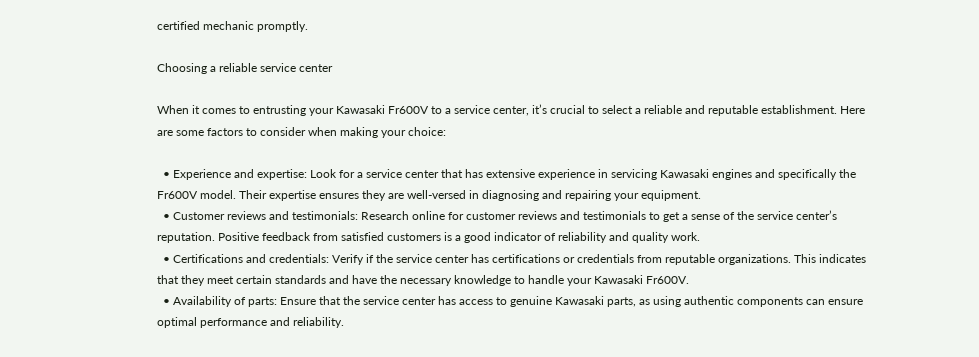certified mechanic promptly.

Choosing a reliable service center

When it comes to entrusting your Kawasaki Fr600V to a service center, it’s crucial to select a reliable and reputable establishment. Here are some factors to consider when making your choice:

  • Experience and expertise: Look for a service center that has extensive experience in servicing Kawasaki engines and specifically the Fr600V model. Their expertise ensures they are well-versed in diagnosing and repairing your equipment.
  • Customer reviews and testimonials: Research online for customer reviews and testimonials to get a sense of the service center’s reputation. Positive feedback from satisfied customers is a good indicator of reliability and quality work.
  • Certifications and credentials: Verify if the service center has certifications or credentials from reputable organizations. This indicates that they meet certain standards and have the necessary knowledge to handle your Kawasaki Fr600V.
  • Availability of parts: Ensure that the service center has access to genuine Kawasaki parts, as using authentic components can ensure optimal performance and reliability.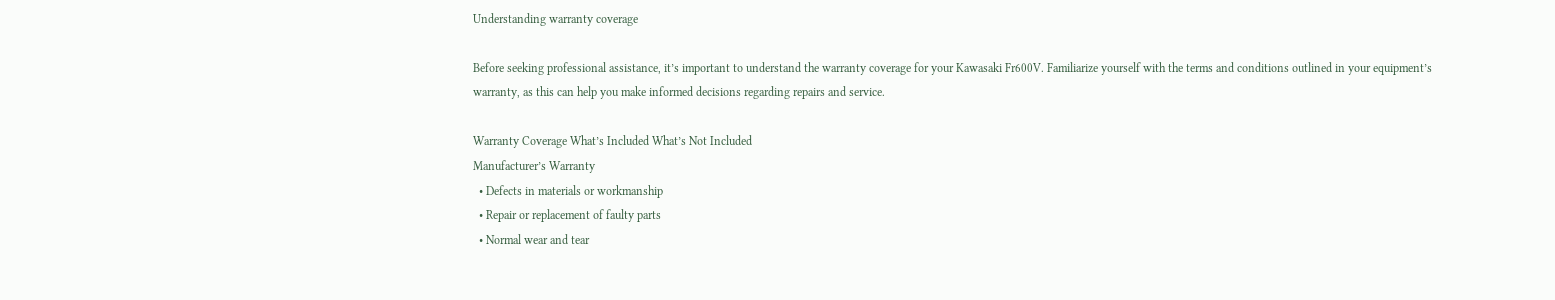Understanding warranty coverage

Before seeking professional assistance, it’s important to understand the warranty coverage for your Kawasaki Fr600V. Familiarize yourself with the terms and conditions outlined in your equipment’s warranty, as this can help you make informed decisions regarding repairs and service.

Warranty Coverage What’s Included What’s Not Included
Manufacturer’s Warranty
  • Defects in materials or workmanship
  • Repair or replacement of faulty parts
  • Normal wear and tear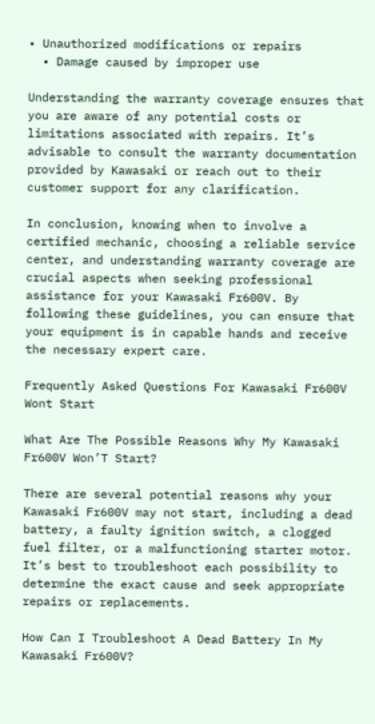• Unauthorized modifications or repairs
  • Damage caused by improper use

Understanding the warranty coverage ensures that you are aware of any potential costs or limitations associated with repairs. It’s advisable to consult the warranty documentation provided by Kawasaki or reach out to their customer support for any clarification.

In conclusion, knowing when to involve a certified mechanic, choosing a reliable service center, and understanding warranty coverage are crucial aspects when seeking professional assistance for your Kawasaki Fr600V. By following these guidelines, you can ensure that your equipment is in capable hands and receive the necessary expert care.

Frequently Asked Questions For Kawasaki Fr600V Wont Start

What Are The Possible Reasons Why My Kawasaki Fr600V Won’T Start?

There are several potential reasons why your Kawasaki Fr600V may not start, including a dead battery, a faulty ignition switch, a clogged fuel filter, or a malfunctioning starter motor. It’s best to troubleshoot each possibility to determine the exact cause and seek appropriate repairs or replacements.

How Can I Troubleshoot A Dead Battery In My Kawasaki Fr600V?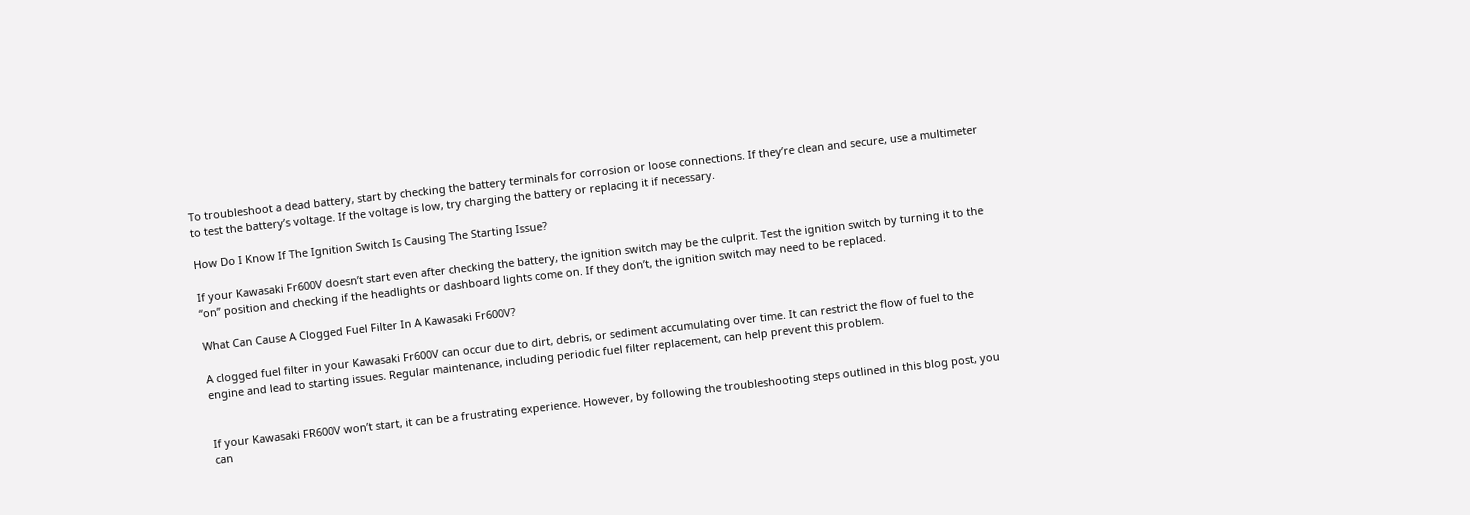To troubleshoot a dead battery, start by checking the battery terminals for corrosion or loose connections. If they’re clean and secure, use a multimeter to test the battery’s voltage. If the voltage is low, try charging the battery or replacing it if necessary.

How Do I Know If The Ignition Switch Is Causing The Starting Issue?

If your Kawasaki Fr600V doesn’t start even after checking the battery, the ignition switch may be the culprit. Test the ignition switch by turning it to the “on” position and checking if the headlights or dashboard lights come on. If they don’t, the ignition switch may need to be replaced.

What Can Cause A Clogged Fuel Filter In A Kawasaki Fr600V?

A clogged fuel filter in your Kawasaki Fr600V can occur due to dirt, debris, or sediment accumulating over time. It can restrict the flow of fuel to the engine and lead to starting issues. Regular maintenance, including periodic fuel filter replacement, can help prevent this problem.


If your Kawasaki FR600V won’t start, it can be a frustrating experience. However, by following the troubleshooting steps outlined in this blog post, you can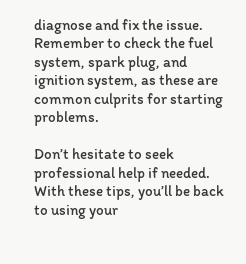diagnose and fix the issue. Remember to check the fuel system, spark plug, and ignition system, as these are common culprits for starting problems.

Don’t hesitate to seek professional help if needed. With these tips, you’ll be back to using your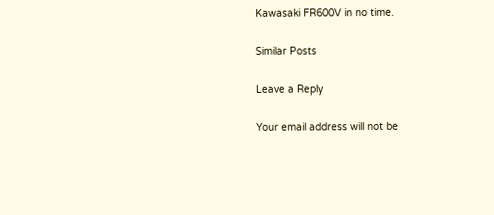Kawasaki FR600V in no time.

Similar Posts

Leave a Reply

Your email address will not be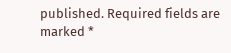published. Required fields are marked *